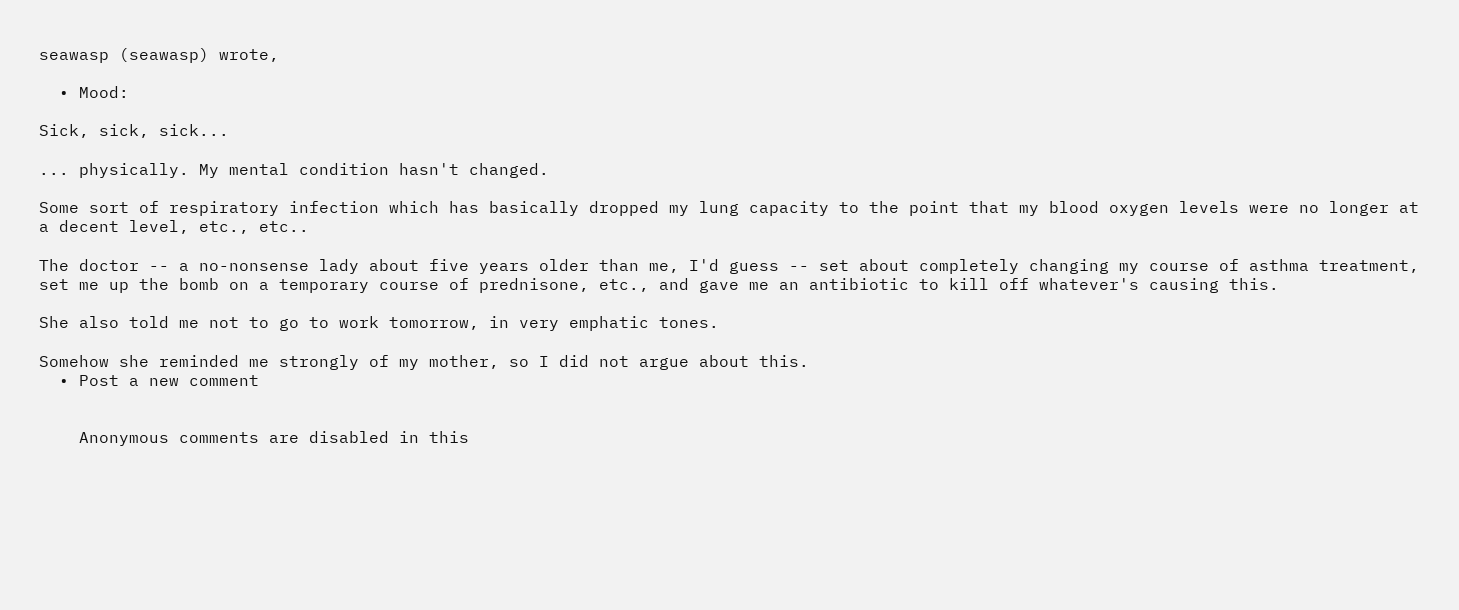seawasp (seawasp) wrote,

  • Mood:

Sick, sick, sick...

... physically. My mental condition hasn't changed.

Some sort of respiratory infection which has basically dropped my lung capacity to the point that my blood oxygen levels were no longer at a decent level, etc., etc..

The doctor -- a no-nonsense lady about five years older than me, I'd guess -- set about completely changing my course of asthma treatment, set me up the bomb on a temporary course of prednisone, etc., and gave me an antibiotic to kill off whatever's causing this.

She also told me not to go to work tomorrow, in very emphatic tones.

Somehow she reminded me strongly of my mother, so I did not argue about this.
  • Post a new comment


    Anonymous comments are disabled in this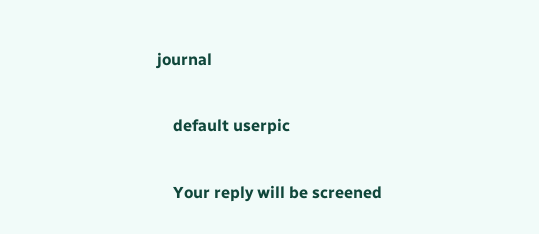journal

    default userpic

    Your reply will be screened